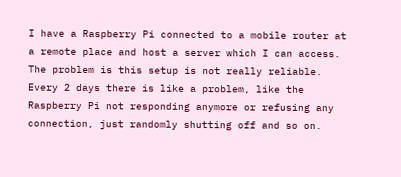I have a Raspberry Pi connected to a mobile router at a remote place and host a server which I can access. The problem is this setup is not really reliable. Every 2 days there is like a problem, like the Raspberry Pi not responding anymore or refusing any connection, just randomly shutting off and so on.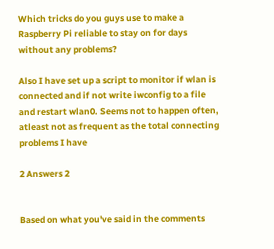Which tricks do you guys use to make a Raspberry Pi reliable to stay on for days without any problems?

Also I have set up a script to monitor if wlan is connected and if not write iwconfig to a file and restart wlan0. Seems not to happen often, atleast not as frequent as the total connecting problems I have

2 Answers 2


Based on what you've said in the comments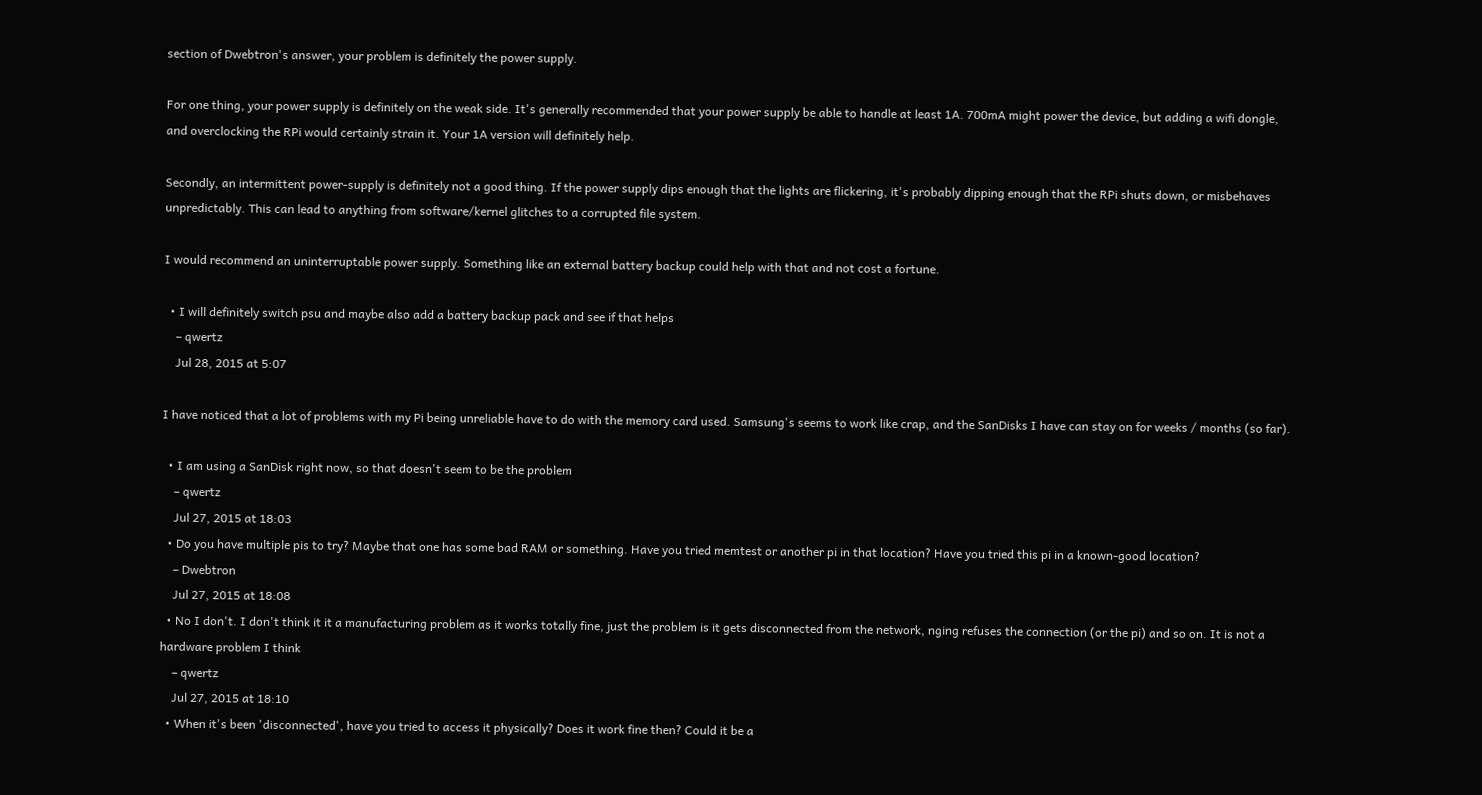section of Dwebtron's answer, your problem is definitely the power supply.

For one thing, your power supply is definitely on the weak side. It's generally recommended that your power supply be able to handle at least 1A. 700mA might power the device, but adding a wifi dongle, and overclocking the RPi would certainly strain it. Your 1A version will definitely help.

Secondly, an intermittent power-supply is definitely not a good thing. If the power supply dips enough that the lights are flickering, it's probably dipping enough that the RPi shuts down, or misbehaves unpredictably. This can lead to anything from software/kernel glitches to a corrupted file system.

I would recommend an uninterruptable power supply. Something like an external battery backup could help with that and not cost a fortune.

  • I will definitely switch psu and maybe also add a battery backup pack and see if that helps
    – qwertz
    Jul 28, 2015 at 5:07

I have noticed that a lot of problems with my Pi being unreliable have to do with the memory card used. Samsung's seems to work like crap, and the SanDisks I have can stay on for weeks / months (so far).

  • I am using a SanDisk right now, so that doesn't seem to be the problem
    – qwertz
    Jul 27, 2015 at 18:03
  • Do you have multiple pis to try? Maybe that one has some bad RAM or something. Have you tried memtest or another pi in that location? Have you tried this pi in a known-good location?
    – Dwebtron
    Jul 27, 2015 at 18:08
  • No I don't. I don't think it it a manufacturing problem as it works totally fine, just the problem is it gets disconnected from the network, nging refuses the connection (or the pi) and so on. It is not a hardware problem I think
    – qwertz
    Jul 27, 2015 at 18:10
  • When it's been 'disconnected', have you tried to access it physically? Does it work fine then? Could it be a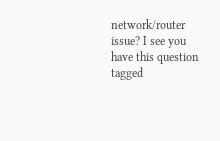network/router issue? I see you have this question tagged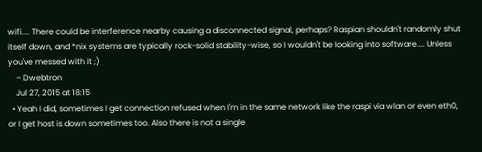wifi.... There could be interference nearby causing a disconnected signal, perhaps? Raspian shouldn't randomly shut itself down, and *nix systems are typically rock-solid stability-wise, so I wouldn't be looking into software.... Unless you've messed with it ;)
    – Dwebtron
    Jul 27, 2015 at 18:15
  • Yeah I did, sometimes I get connection refused when I'm in the same network like the raspi via wlan or even eth0, or I get host is down sometimes too. Also there is not a single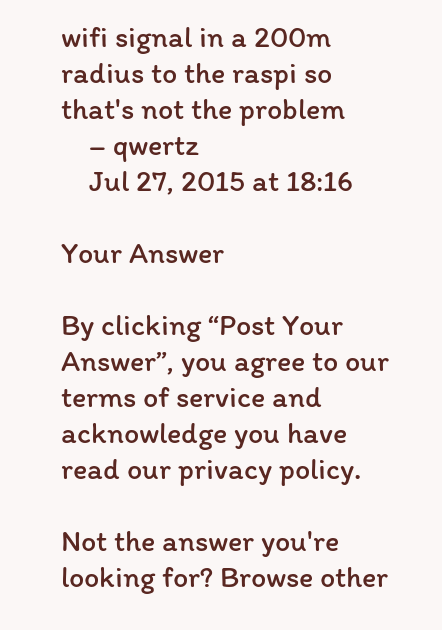wifi signal in a 200m radius to the raspi so that's not the problem
    – qwertz
    Jul 27, 2015 at 18:16

Your Answer

By clicking “Post Your Answer”, you agree to our terms of service and acknowledge you have read our privacy policy.

Not the answer you're looking for? Browse other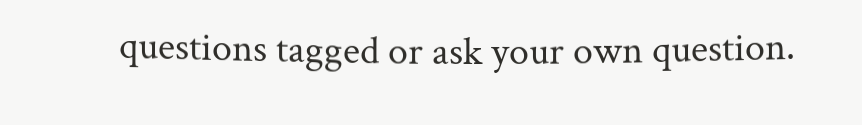questions tagged or ask your own question.